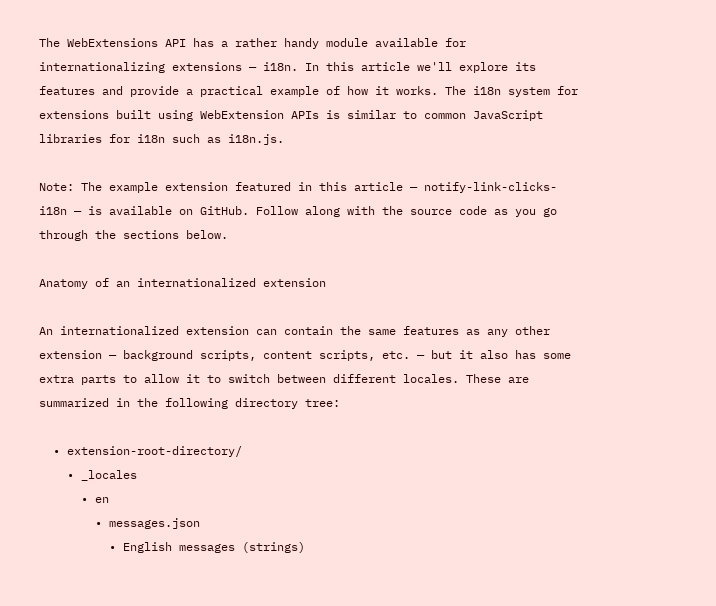The WebExtensions API has a rather handy module available for internationalizing extensions — i18n. In this article we'll explore its features and provide a practical example of how it works. The i18n system for extensions built using WebExtension APIs is similar to common JavaScript libraries for i18n such as i18n.js.

Note: The example extension featured in this article — notify-link-clicks-i18n — is available on GitHub. Follow along with the source code as you go through the sections below.

Anatomy of an internationalized extension

An internationalized extension can contain the same features as any other extension — background scripts, content scripts, etc. — but it also has some extra parts to allow it to switch between different locales. These are summarized in the following directory tree:

  • extension-root-directory/
    • _locales
      • en
        • messages.json
          • English messages (strings)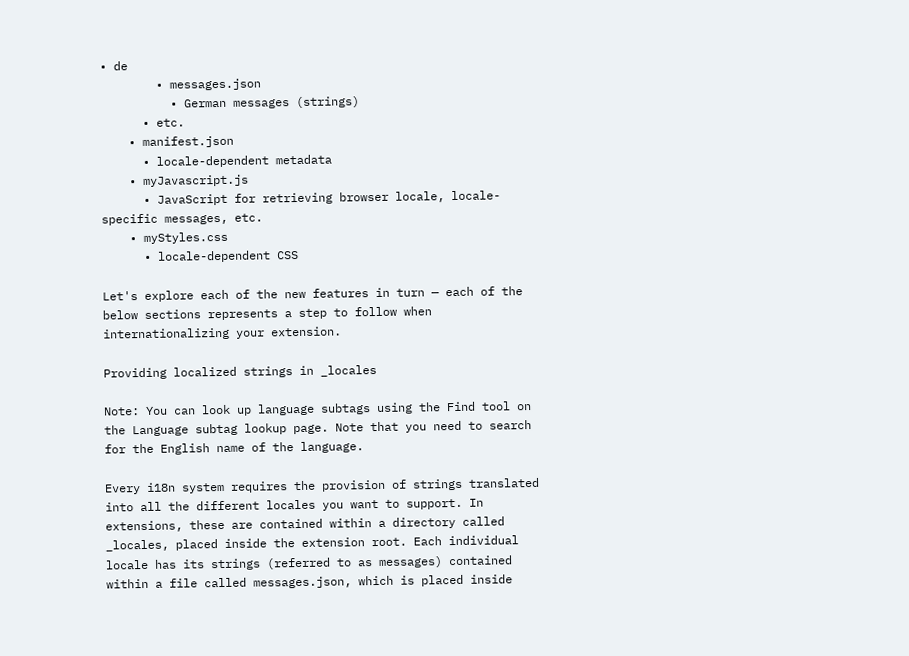• de
        • messages.json
          • German messages (strings)
      • etc.
    • manifest.json
      • locale-dependent metadata
    • myJavascript.js
      • JavaScript for retrieving browser locale, locale-specific messages, etc.
    • myStyles.css
      • locale-dependent CSS

Let's explore each of the new features in turn — each of the below sections represents a step to follow when internationalizing your extension.

Providing localized strings in _locales

Note: You can look up language subtags using the Find tool on the Language subtag lookup page. Note that you need to search for the English name of the language.

Every i18n system requires the provision of strings translated into all the different locales you want to support. In extensions, these are contained within a directory called _locales, placed inside the extension root. Each individual locale has its strings (referred to as messages) contained within a file called messages.json, which is placed inside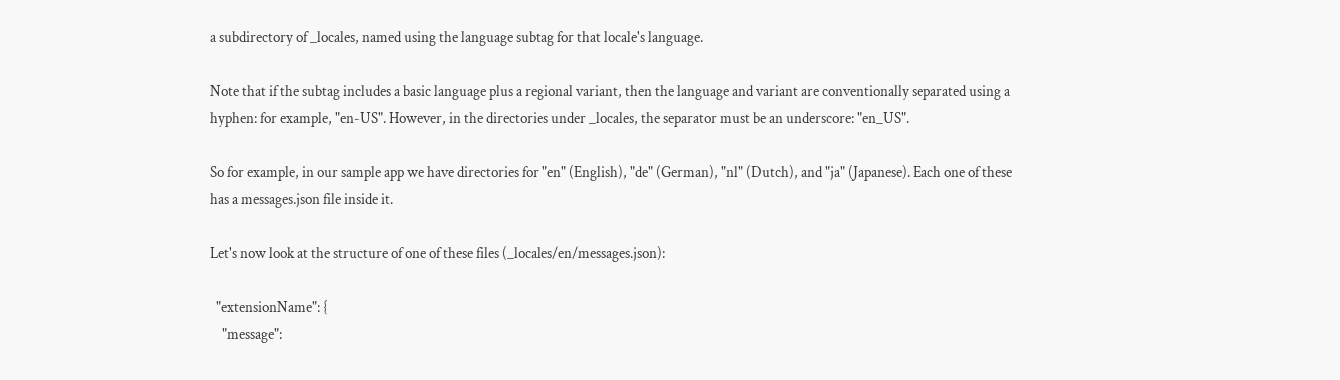a subdirectory of _locales, named using the language subtag for that locale's language.

Note that if the subtag includes a basic language plus a regional variant, then the language and variant are conventionally separated using a hyphen: for example, "en-US". However, in the directories under _locales, the separator must be an underscore: "en_US".

So for example, in our sample app we have directories for "en" (English), "de" (German), "nl" (Dutch), and "ja" (Japanese). Each one of these has a messages.json file inside it.

Let's now look at the structure of one of these files (_locales/en/messages.json):

  "extensionName": {
    "message":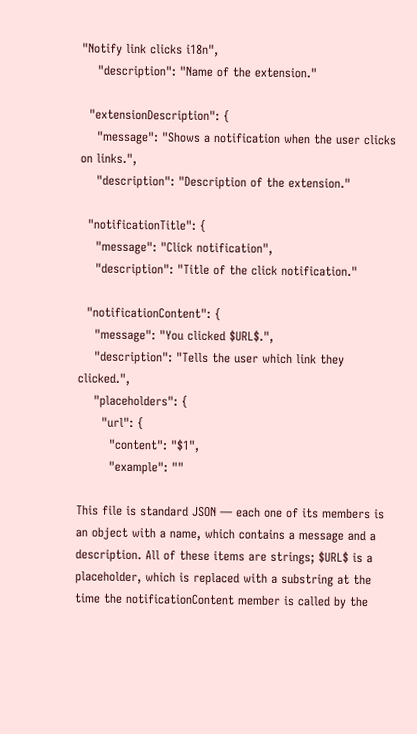"Notify link clicks i18n",
    "description": "Name of the extension."

  "extensionDescription": {
    "message": "Shows a notification when the user clicks on links.",
    "description": "Description of the extension."

  "notificationTitle": {
    "message": "Click notification",
    "description": "Title of the click notification."

  "notificationContent": {
    "message": "You clicked $URL$.",
    "description": "Tells the user which link they clicked.",
    "placeholders": {
      "url": {
        "content": "$1",
        "example": ""

This file is standard JSON — each one of its members is an object with a name, which contains a message and a description. All of these items are strings; $URL$ is a placeholder, which is replaced with a substring at the time the notificationContent member is called by the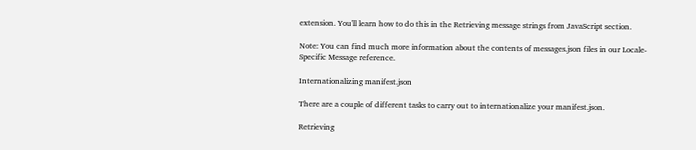extension. You'll learn how to do this in the Retrieving message strings from JavaScript section.

Note: You can find much more information about the contents of messages.json files in our Locale-Specific Message reference.

Internationalizing manifest.json

There are a couple of different tasks to carry out to internationalize your manifest.json.

Retrieving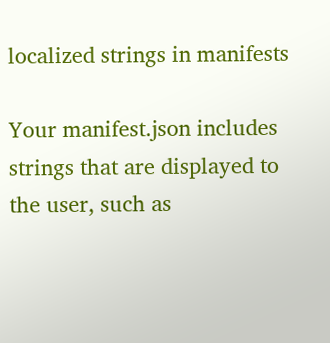localized strings in manifests

Your manifest.json includes strings that are displayed to the user, such as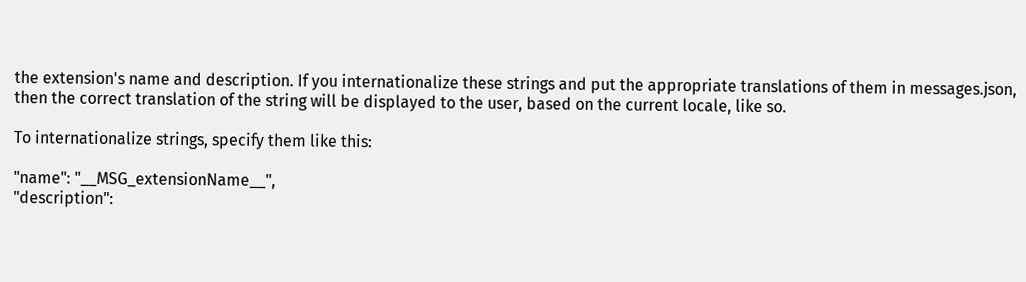the extension's name and description. If you internationalize these strings and put the appropriate translations of them in messages.json, then the correct translation of the string will be displayed to the user, based on the current locale, like so.

To internationalize strings, specify them like this:

"name": "__MSG_extensionName__",
"description":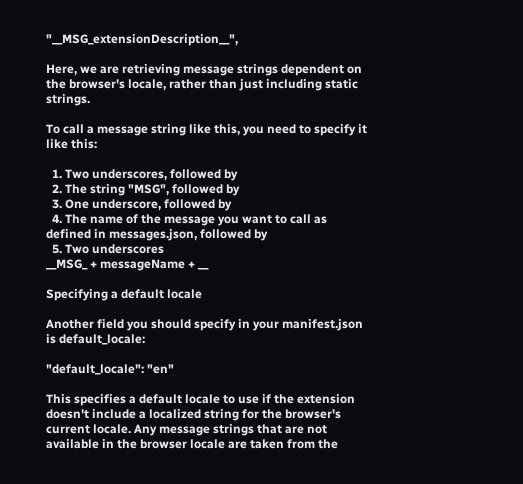"__MSG_extensionDescription__",

Here, we are retrieving message strings dependent on the browser's locale, rather than just including static strings.

To call a message string like this, you need to specify it like this:

  1. Two underscores, followed by
  2. The string "MSG", followed by
  3. One underscore, followed by
  4. The name of the message you want to call as defined in messages.json, followed by
  5. Two underscores
__MSG_ + messageName + __

Specifying a default locale

Another field you should specify in your manifest.json is default_locale:

"default_locale": "en"

This specifies a default locale to use if the extension doesn't include a localized string for the browser's current locale. Any message strings that are not available in the browser locale are taken from the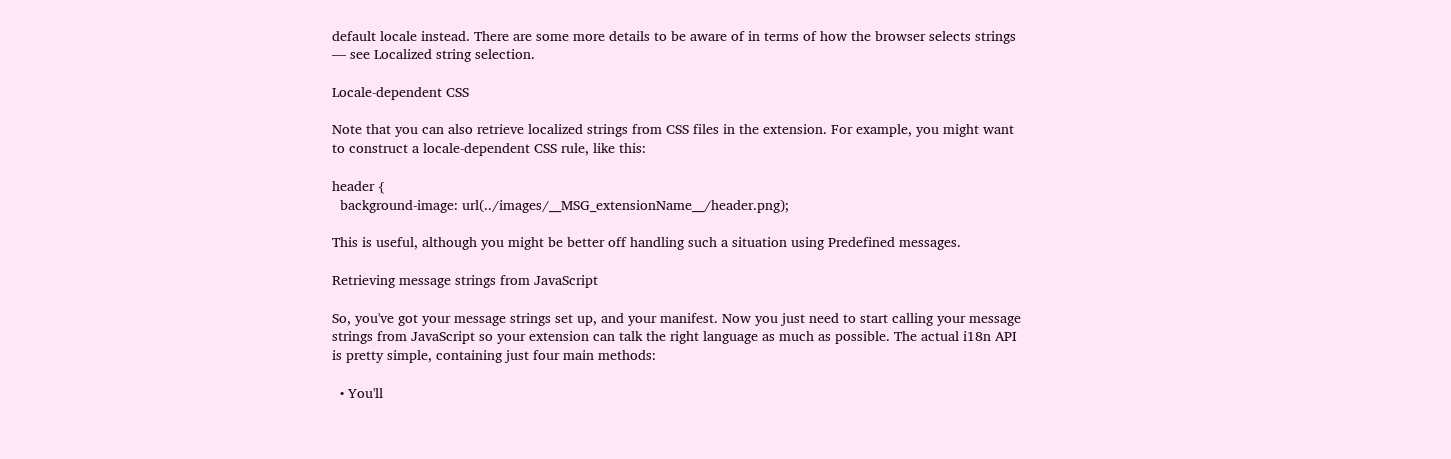default locale instead. There are some more details to be aware of in terms of how the browser selects strings — see Localized string selection.

Locale-dependent CSS

Note that you can also retrieve localized strings from CSS files in the extension. For example, you might want to construct a locale-dependent CSS rule, like this:

header {
  background-image: url(../images/__MSG_extensionName__/header.png);

This is useful, although you might be better off handling such a situation using Predefined messages.

Retrieving message strings from JavaScript

So, you've got your message strings set up, and your manifest. Now you just need to start calling your message strings from JavaScript so your extension can talk the right language as much as possible. The actual i18n API is pretty simple, containing just four main methods:

  • You'll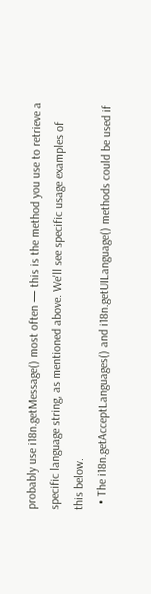probably use i18n.getMessage() most often — this is the method you use to retrieve a specific language string, as mentioned above. We'll see specific usage examples of this below.
  • The i18n.getAcceptLanguages() and i18n.getUILanguage() methods could be used if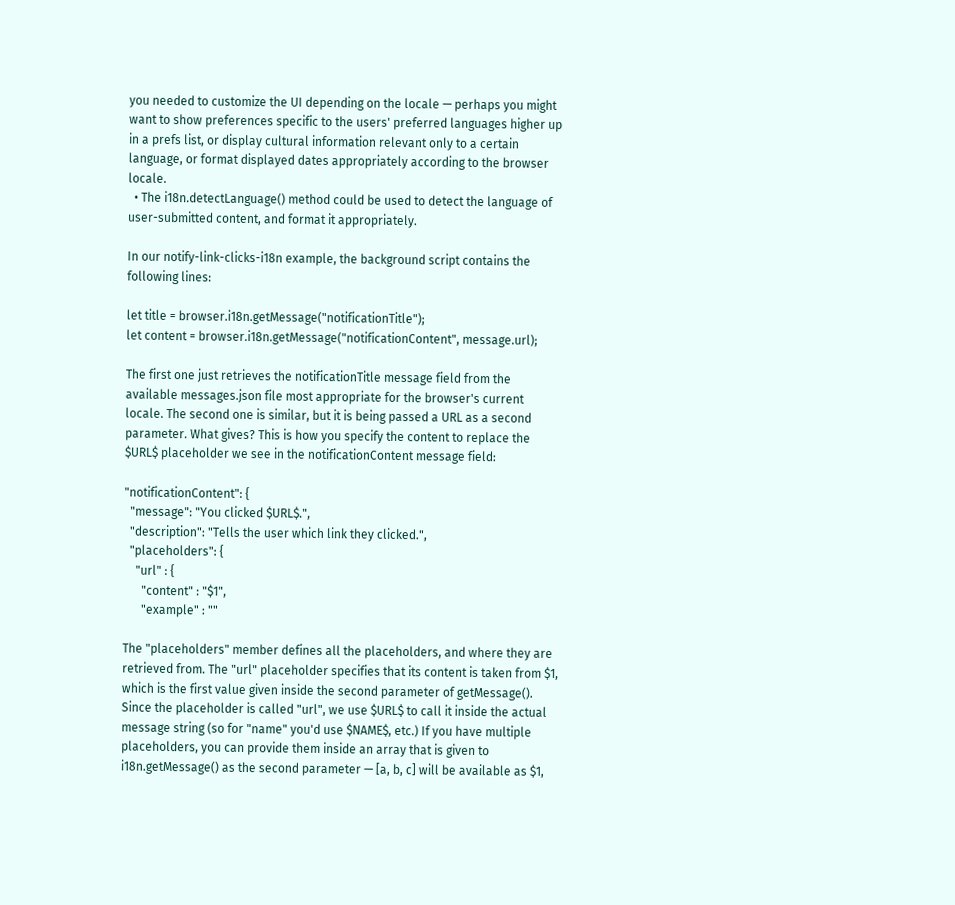you needed to customize the UI depending on the locale — perhaps you might want to show preferences specific to the users' preferred languages higher up in a prefs list, or display cultural information relevant only to a certain language, or format displayed dates appropriately according to the browser locale.
  • The i18n.detectLanguage() method could be used to detect the language of user-submitted content, and format it appropriately.

In our notify-link-clicks-i18n example, the background script contains the following lines:

let title = browser.i18n.getMessage("notificationTitle");
let content = browser.i18n.getMessage("notificationContent", message.url);

The first one just retrieves the notificationTitle message field from the available messages.json file most appropriate for the browser's current locale. The second one is similar, but it is being passed a URL as a second parameter. What gives? This is how you specify the content to replace the $URL$ placeholder we see in the notificationContent message field:

"notificationContent": {
  "message": "You clicked $URL$.",
  "description": "Tells the user which link they clicked.",
  "placeholders": {
    "url" : {
      "content" : "$1",
      "example" : ""

The "placeholders" member defines all the placeholders, and where they are retrieved from. The "url" placeholder specifies that its content is taken from $1, which is the first value given inside the second parameter of getMessage(). Since the placeholder is called "url", we use $URL$ to call it inside the actual message string (so for "name" you'd use $NAME$, etc.) If you have multiple placeholders, you can provide them inside an array that is given to i18n.getMessage() as the second parameter — [a, b, c] will be available as $1,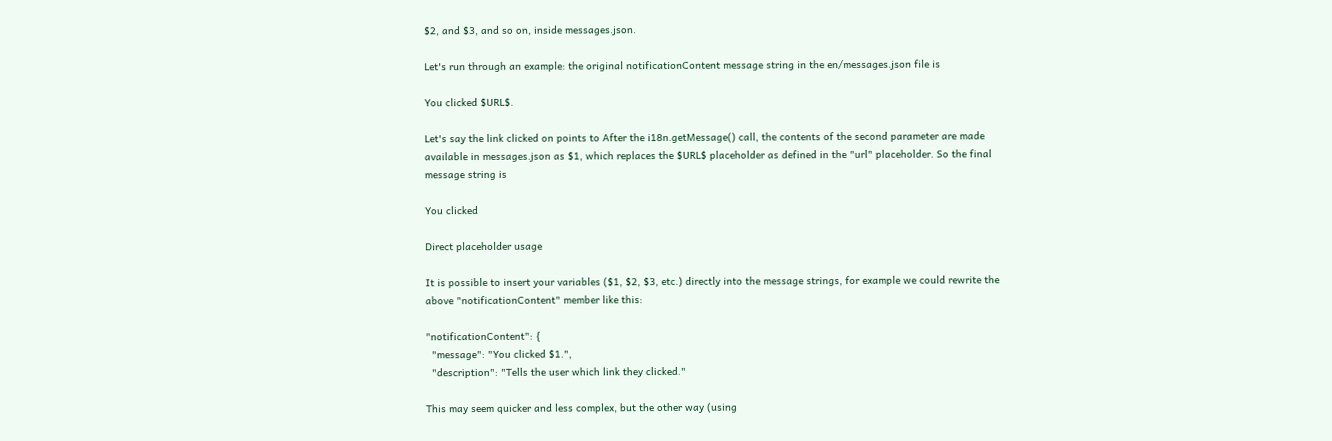$2, and $3, and so on, inside messages.json.

Let's run through an example: the original notificationContent message string in the en/messages.json file is

You clicked $URL$.

Let's say the link clicked on points to After the i18n.getMessage() call, the contents of the second parameter are made available in messages.json as $1, which replaces the $URL$ placeholder as defined in the "url" placeholder. So the final message string is

You clicked

Direct placeholder usage

It is possible to insert your variables ($1, $2, $3, etc.) directly into the message strings, for example we could rewrite the above "notificationContent" member like this:

"notificationContent": {
  "message": "You clicked $1.",
  "description": "Tells the user which link they clicked."

This may seem quicker and less complex, but the other way (using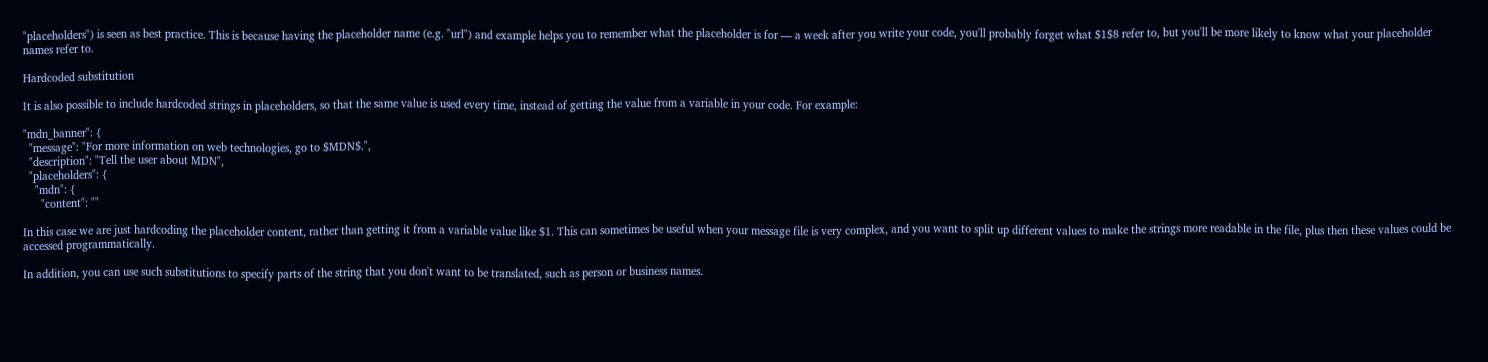"placeholders") is seen as best practice. This is because having the placeholder name (e.g. "url") and example helps you to remember what the placeholder is for — a week after you write your code, you'll probably forget what $1$8 refer to, but you'll be more likely to know what your placeholder names refer to.

Hardcoded substitution

It is also possible to include hardcoded strings in placeholders, so that the same value is used every time, instead of getting the value from a variable in your code. For example:

"mdn_banner": {
  "message": "For more information on web technologies, go to $MDN$.",
  "description": "Tell the user about MDN",
  "placeholders": {
    "mdn": {
      "content": ""

In this case we are just hardcoding the placeholder content, rather than getting it from a variable value like $1. This can sometimes be useful when your message file is very complex, and you want to split up different values to make the strings more readable in the file, plus then these values could be accessed programmatically.

In addition, you can use such substitutions to specify parts of the string that you don't want to be translated, such as person or business names.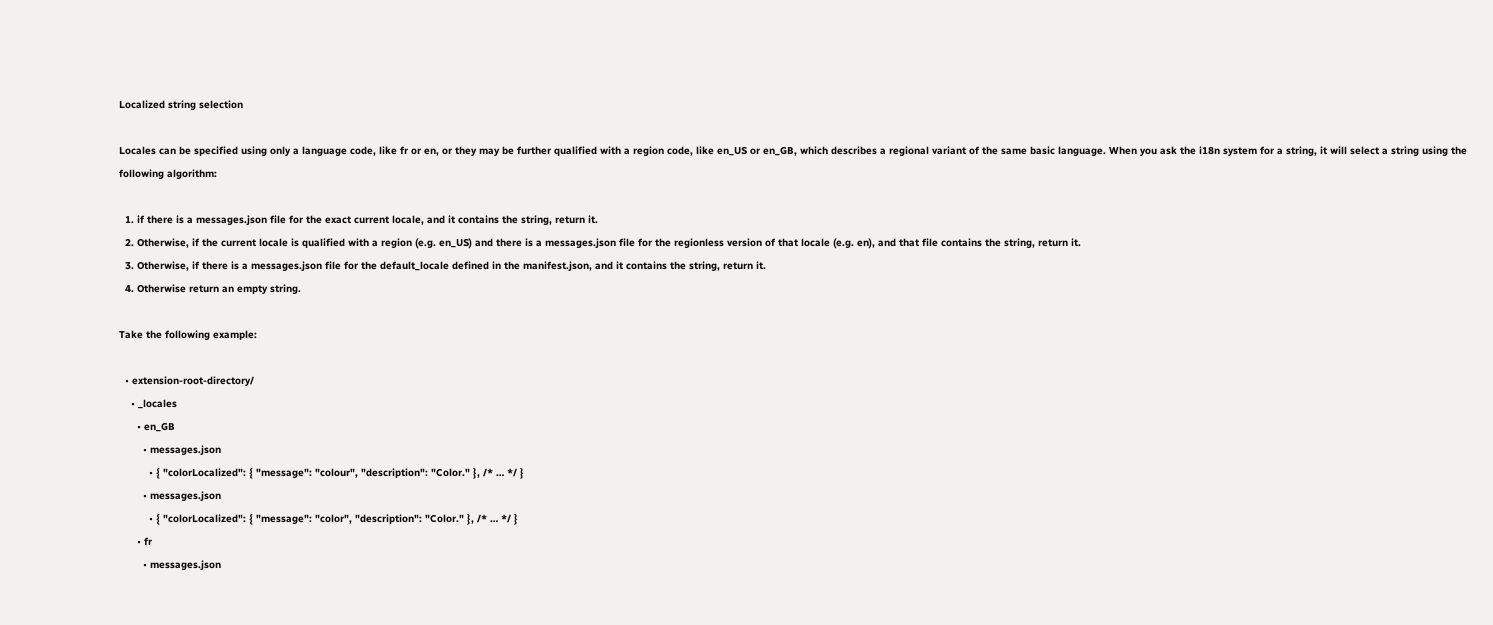Localized string selection

Locales can be specified using only a language code, like fr or en, or they may be further qualified with a region code, like en_US or en_GB, which describes a regional variant of the same basic language. When you ask the i18n system for a string, it will select a string using the following algorithm:

  1. if there is a messages.json file for the exact current locale, and it contains the string, return it.
  2. Otherwise, if the current locale is qualified with a region (e.g. en_US) and there is a messages.json file for the regionless version of that locale (e.g. en), and that file contains the string, return it.
  3. Otherwise, if there is a messages.json file for the default_locale defined in the manifest.json, and it contains the string, return it.
  4. Otherwise return an empty string.

Take the following example:

  • extension-root-directory/
    • _locales
      • en_GB
        • messages.json
          • { "colorLocalized": { "message": "colour", "description": "Color." }, /* … */ }
        • messages.json
          • { "colorLocalized": { "message": "color", "description": "Color." }, /* … */ }
      • fr
        • messages.json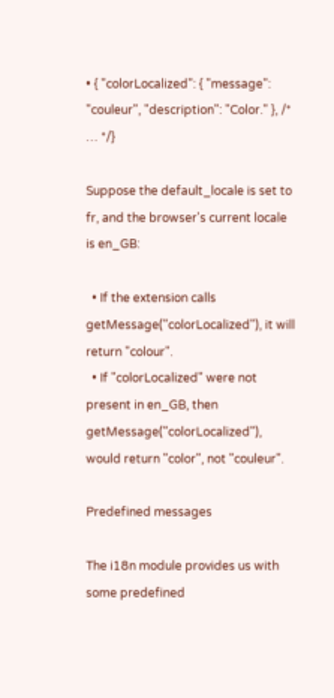• { "colorLocalized": { "message": "couleur", "description": "Color." }, /* … */}

Suppose the default_locale is set to fr, and the browser's current locale is en_GB:

  • If the extension calls getMessage("colorLocalized"), it will return "colour".
  • If "colorLocalized" were not present in en_GB, then getMessage("colorLocalized"), would return "color", not "couleur".

Predefined messages

The i18n module provides us with some predefined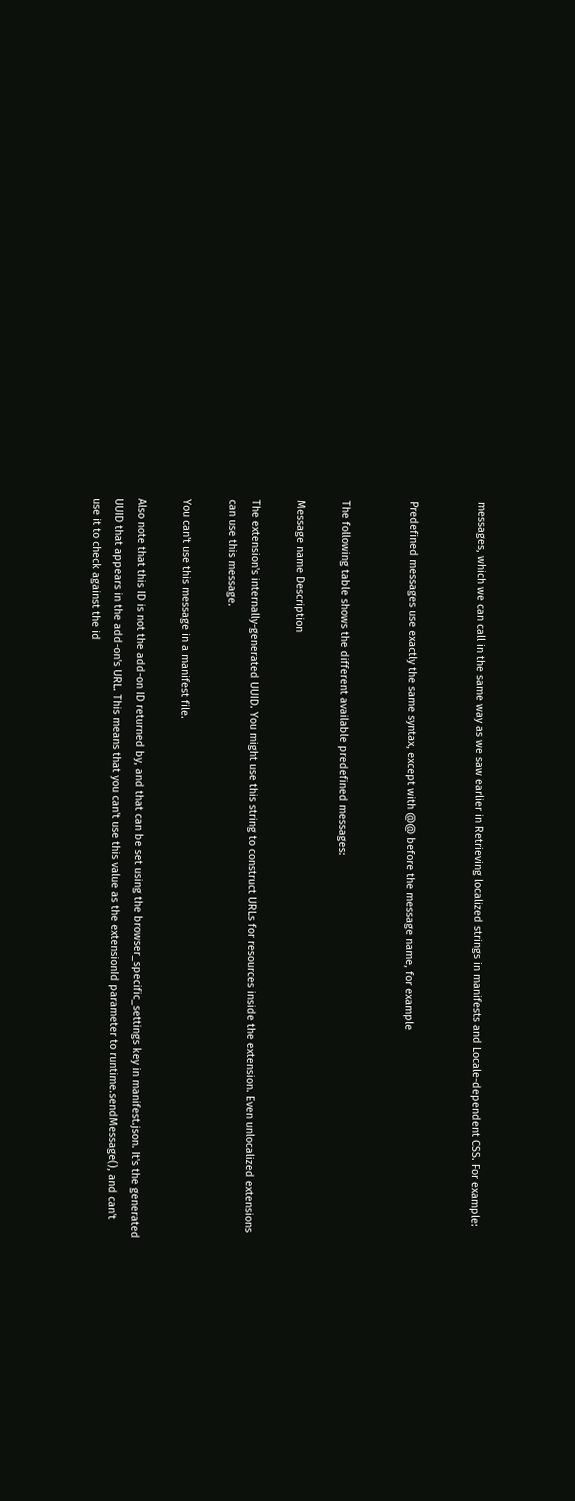messages, which we can call in the same way as we saw earlier in Retrieving localized strings in manifests and Locale-dependent CSS. For example:


Predefined messages use exactly the same syntax, except with @@ before the message name, for example


The following table shows the different available predefined messages:

Message name Description

The extension's internally-generated UUID. You might use this string to construct URLs for resources inside the extension. Even unlocalized extensions can use this message.

You can't use this message in a manifest file.

Also note that this ID is not the add-on ID returned by, and that can be set using the browser_specific_settings key in manifest.json. It's the generated UUID that appears in the add-on's URL. This means that you can't use this value as the extensionId parameter to runtime.sendMessage(), and can't use it to check against the id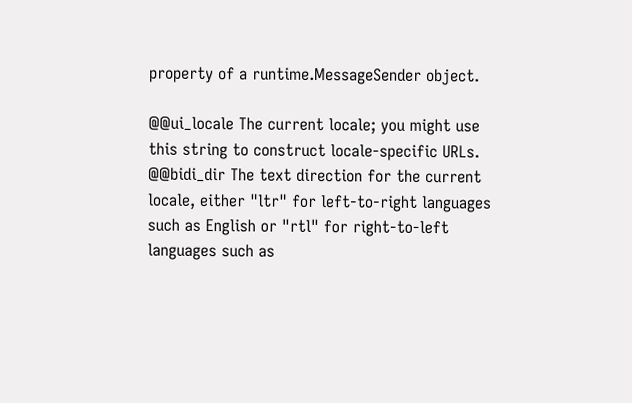property of a runtime.MessageSender object.

@@ui_locale The current locale; you might use this string to construct locale-specific URLs.
@@bidi_dir The text direction for the current locale, either "ltr" for left-to-right languages such as English or "rtl" for right-to-left languages such as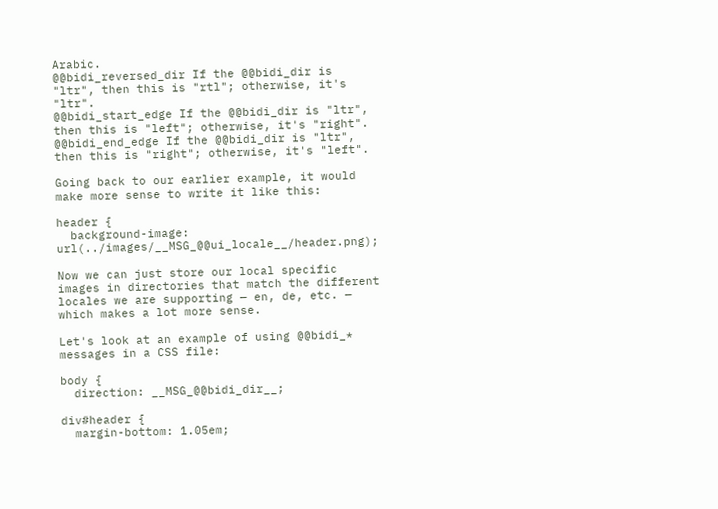Arabic.
@@bidi_reversed_dir If the @@bidi_dir is "ltr", then this is "rtl"; otherwise, it's "ltr".
@@bidi_start_edge If the @@bidi_dir is "ltr", then this is "left"; otherwise, it's "right".
@@bidi_end_edge If the @@bidi_dir is "ltr", then this is "right"; otherwise, it's "left".

Going back to our earlier example, it would make more sense to write it like this:

header {
  background-image: url(../images/__MSG_@@ui_locale__/header.png);

Now we can just store our local specific images in directories that match the different locales we are supporting — en, de, etc. — which makes a lot more sense.

Let's look at an example of using @@bidi_* messages in a CSS file:

body {
  direction: __MSG_@@bidi_dir__;

div#header {
  margin-bottom: 1.05em;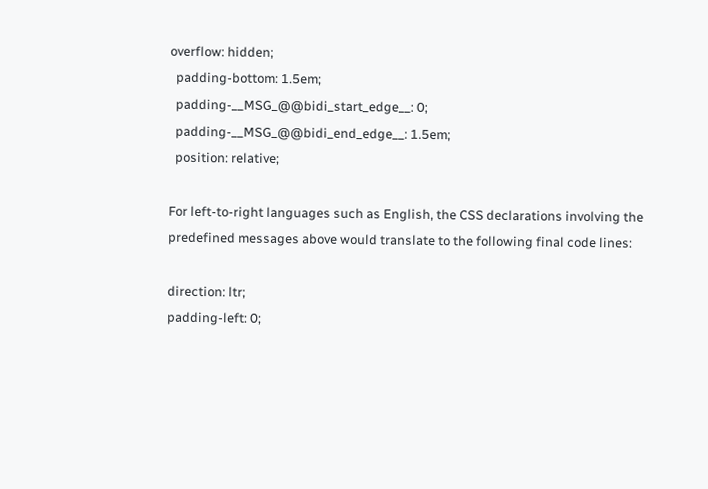overflow: hidden;
  padding-bottom: 1.5em;
  padding-__MSG_@@bidi_start_edge__: 0;
  padding-__MSG_@@bidi_end_edge__: 1.5em;
  position: relative;

For left-to-right languages such as English, the CSS declarations involving the predefined messages above would translate to the following final code lines:

direction: ltr;
padding-left: 0;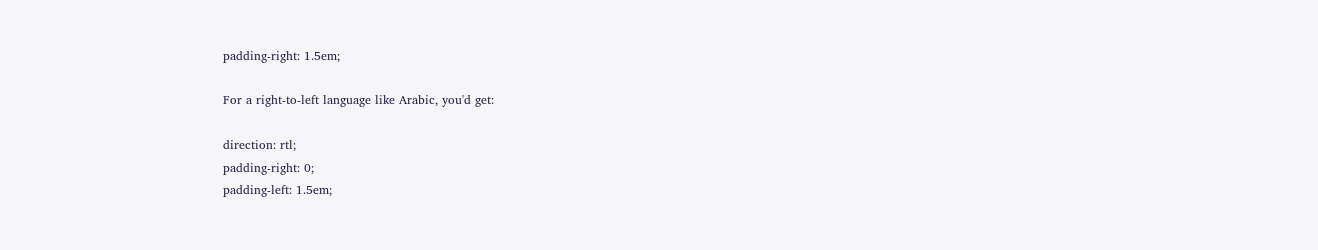padding-right: 1.5em;

For a right-to-left language like Arabic, you'd get:

direction: rtl;
padding-right: 0;
padding-left: 1.5em;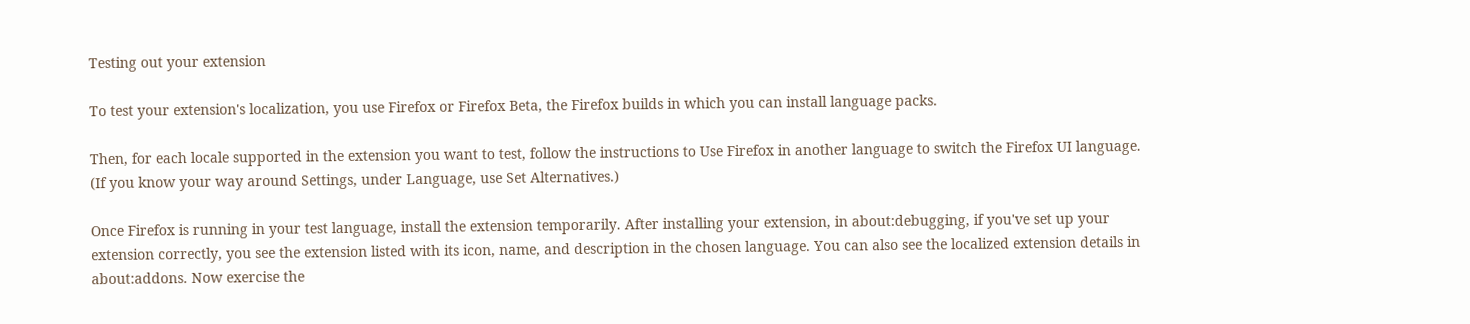Testing out your extension

To test your extension's localization, you use Firefox or Firefox Beta, the Firefox builds in which you can install language packs.

Then, for each locale supported in the extension you want to test, follow the instructions to Use Firefox in another language to switch the Firefox UI language. (If you know your way around Settings, under Language, use Set Alternatives.)

Once Firefox is running in your test language, install the extension temporarily. After installing your extension, in about:debugging, if you've set up your extension correctly, you see the extension listed with its icon, name, and description in the chosen language. You can also see the localized extension details in about:addons. Now exercise the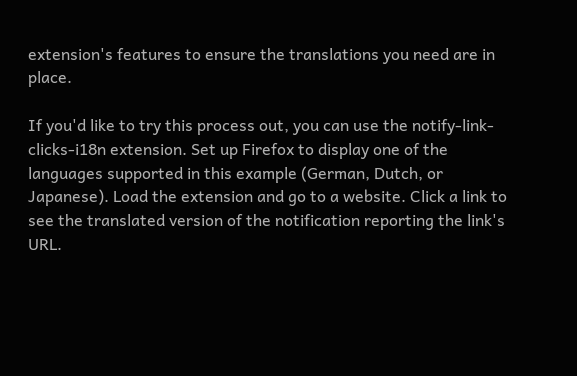extension's features to ensure the translations you need are in place.

If you'd like to try this process out, you can use the notify-link-clicks-i18n extension. Set up Firefox to display one of the languages supported in this example (German, Dutch, or Japanese). Load the extension and go to a website. Click a link to see the translated version of the notification reporting the link's URL.